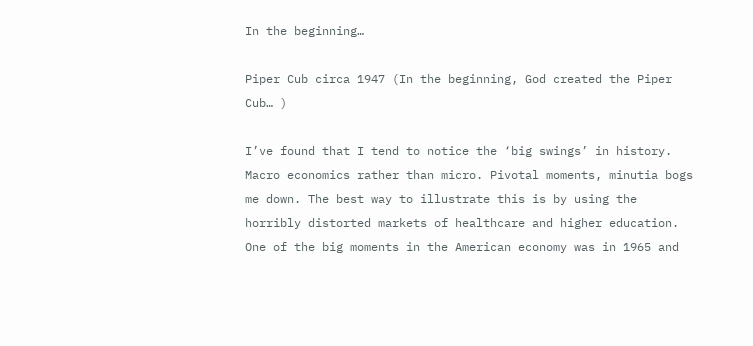In the beginning…

Piper Cub circa 1947 (In the beginning, God created the Piper Cub… )

I’ve found that I tend to notice the ‘big swings’ in history. Macro economics rather than micro. Pivotal moments, minutia bogs me down. The best way to illustrate this is by using the horribly distorted markets of healthcare and higher education. One of the big moments in the American economy was in 1965 and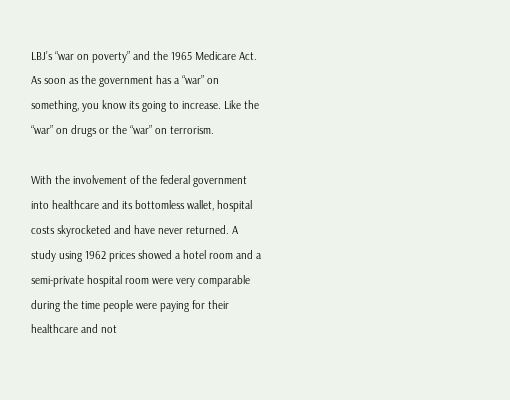LBJ’s “war on poverty” and the 1965 Medicare Act. As soon as the government has a “war” on something, you know its going to increase. Like the “war” on drugs or the “war” on terrorism.

With the involvement of the federal government into healthcare and its bottomless wallet, hospital costs skyrocketed and have never returned. A study using 1962 prices showed a hotel room and a semi-private hospital room were very comparable during the time people were paying for their healthcare and not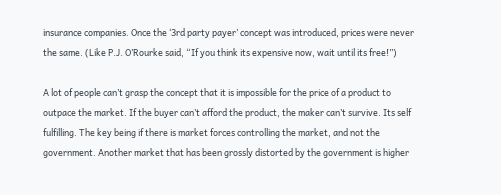insurance companies. Once the ‘3rd party payer’ concept was introduced, prices were never the same. (Like P.J. O’Rourke said, “If you think its expensive now, wait until its free!”)

A lot of people can’t grasp the concept that it is impossible for the price of a product to outpace the market. If the buyer can’t afford the product, the maker can’t survive. Its self fulfilling. The key being if there is market forces controlling the market, and not the government. Another market that has been grossly distorted by the government is higher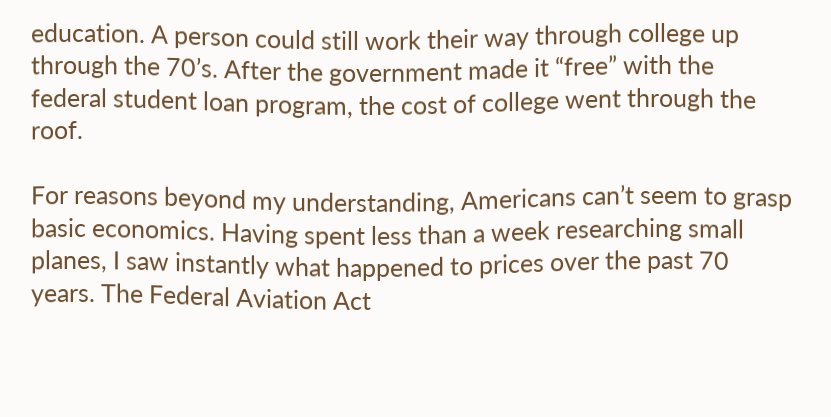education. A person could still work their way through college up through the 70’s. After the government made it “free” with the federal student loan program, the cost of college went through the roof.

For reasons beyond my understanding, Americans can’t seem to grasp basic economics. Having spent less than a week researching small planes, I saw instantly what happened to prices over the past 70 years. The Federal Aviation Act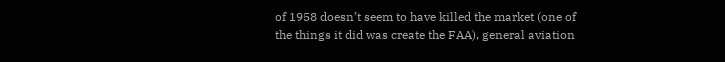of 1958 doesn’t seem to have killed the market (one of the things it did was create the FAA), general aviation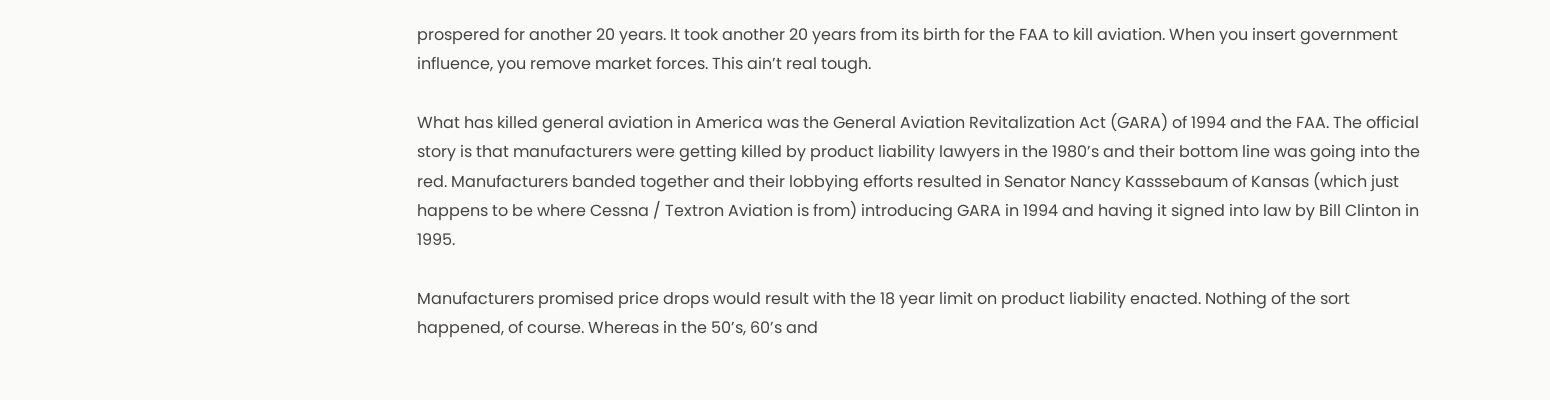prospered for another 20 years. It took another 20 years from its birth for the FAA to kill aviation. When you insert government influence, you remove market forces. This ain’t real tough.

What has killed general aviation in America was the General Aviation Revitalization Act (GARA) of 1994 and the FAA. The official story is that manufacturers were getting killed by product liability lawyers in the 1980’s and their bottom line was going into the red. Manufacturers banded together and their lobbying efforts resulted in Senator Nancy Kasssebaum of Kansas (which just happens to be where Cessna / Textron Aviation is from) introducing GARA in 1994 and having it signed into law by Bill Clinton in 1995.

Manufacturers promised price drops would result with the 18 year limit on product liability enacted. Nothing of the sort happened, of course. Whereas in the 50’s, 60’s and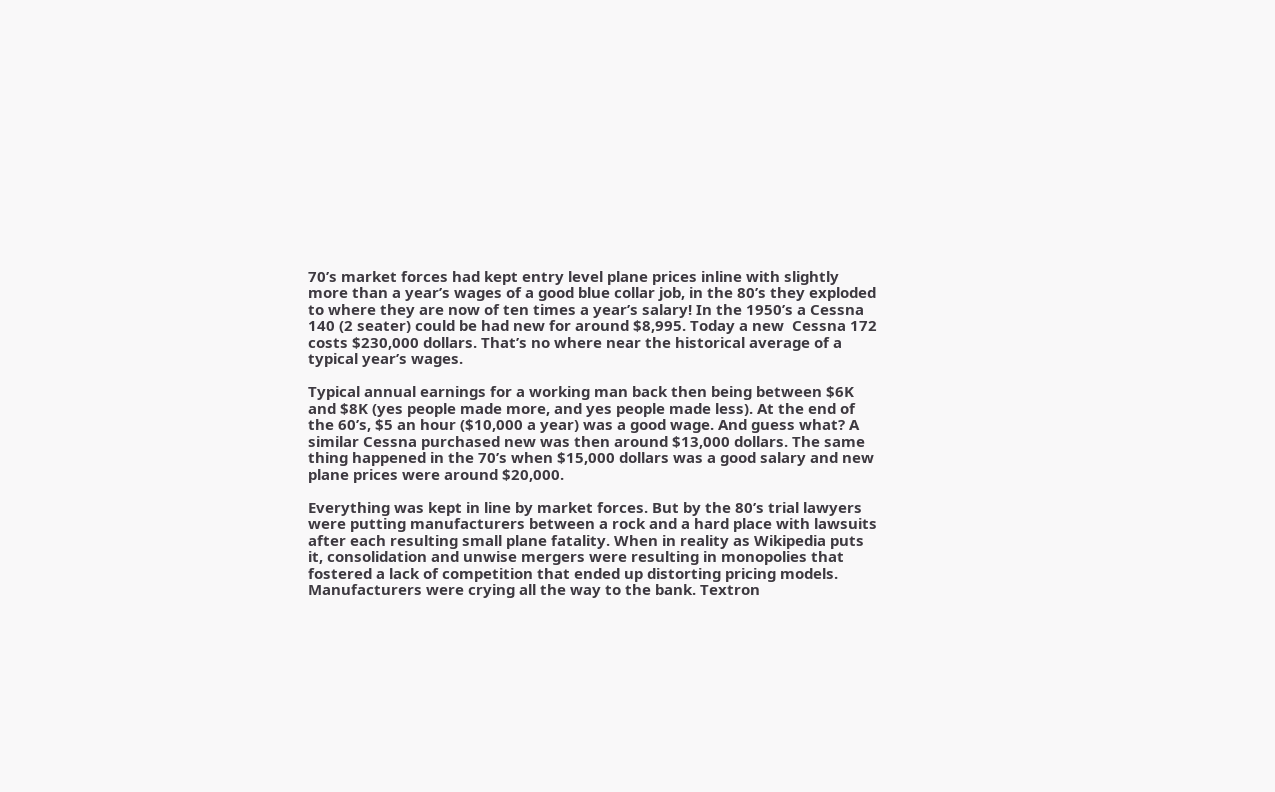70’s market forces had kept entry level plane prices inline with slightly more than a year’s wages of a good blue collar job, in the 80’s they exploded to where they are now of ten times a year’s salary! In the 1950’s a Cessna 140 (2 seater) could be had new for around $8,995. Today a new  Cessna 172  costs $230,000 dollars. That’s no where near the historical average of a typical year’s wages.

Typical annual earnings for a working man back then being between $6K and $8K (yes people made more, and yes people made less). At the end of the 60’s, $5 an hour ($10,000 a year) was a good wage. And guess what? A similar Cessna purchased new was then around $13,000 dollars. The same thing happened in the 70’s when $15,000 dollars was a good salary and new plane prices were around $20,000.

Everything was kept in line by market forces. But by the 80’s trial lawyers were putting manufacturers between a rock and a hard place with lawsuits after each resulting small plane fatality. When in reality as Wikipedia puts it, consolidation and unwise mergers were resulting in monopolies that fostered a lack of competition that ended up distorting pricing models. Manufacturers were crying all the way to the bank. Textron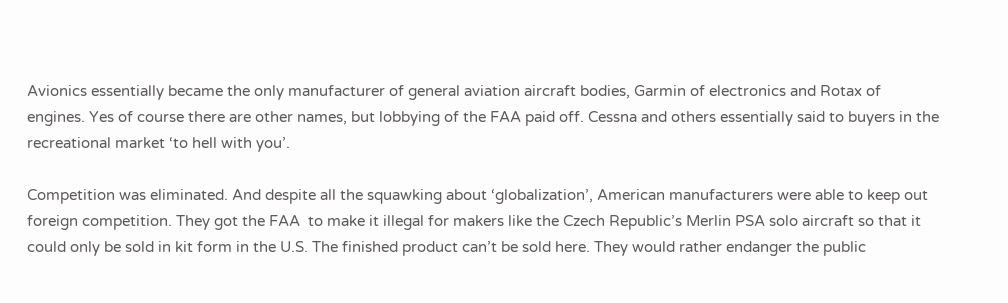Avionics essentially became the only manufacturer of general aviation aircraft bodies, Garmin of electronics and Rotax of engines. Yes of course there are other names, but lobbying of the FAA paid off. Cessna and others essentially said to buyers in the recreational market ‘to hell with you’.

Competition was eliminated. And despite all the squawking about ‘globalization’, American manufacturers were able to keep out foreign competition. They got the FAA  to make it illegal for makers like the Czech Republic’s Merlin PSA solo aircraft so that it could only be sold in kit form in the U.S. The finished product can’t be sold here. They would rather endanger the public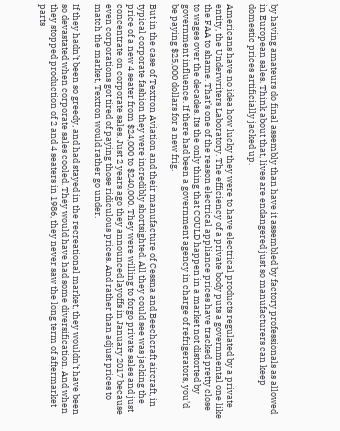by having amateurs do final assembly than have it assembled by factory professionals as allowed in European sales. Think about that, lives are endangered just so manufacturers can keep domestic prices artificially jacked up.

Americans have no idea how lucky they were to have electrical products regulated by a private entity, the Underwriters Laboratory. The efficiency of a private body puts a governmental one like the FAA to shame. That’s one of the reason electrical appliance prices have tracked pretty close to wages over the decades. Its the only thing that COULD happen in a market not distorted by government influence. If there had been a government agency in charge of refrigerators, you’d be paying $25,000 dollars for a new frig.

But in the case of Textron Aviation and their manufacture of Cessna and Beechcraft aircraft, in typical corporate fashion they were incredibly shortsighted. All they could see was jacking the price of a new 4 seater from $24,000 to $240,000. They were willing to forgo private sales and just concentrate on corporate sales. Just 2 years ago they announced layoffs in January 2017 because even corporations got tired of paying those ridiculous prices. And rather than adjust prices to match the market, Textron would rather go under.

If they hadn’t been so greedy, and had stayed in the recreational market, they wouldn’t have been so devastated when corporate sales cooled. They would have had some diversification. And when they stopped production of 2 and 4 seaters in 1986, they never saw the long term of aftermarket parts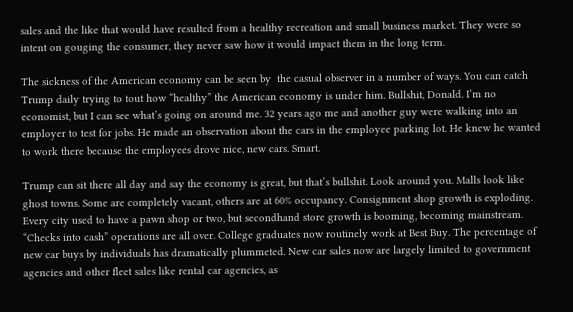sales and the like that would have resulted from a healthy recreation and small business market. They were so intent on gouging the consumer, they never saw how it would impact them in the long term.

The sickness of the American economy can be seen by  the casual observer in a number of ways. You can catch Trump daily trying to tout how “healthy” the American economy is under him. Bullshit, Donald. I’m no economist, but I can see what’s going on around me. 32 years ago me and another guy were walking into an employer to test for jobs. He made an observation about the cars in the employee parking lot. He knew he wanted to work there because the employees drove nice, new cars. Smart.

Trump can sit there all day and say the economy is great, but that’s bullshit. Look around you. Malls look like ghost towns. Some are completely vacant, others are at 60% occupancy. Consignment shop growth is exploding. Every city used to have a pawn shop or two, but secondhand store growth is booming, becoming mainstream. “Checks into cash” operations are all over. College graduates now routinely work at Best Buy. The percentage of new car buys by individuals has dramatically plummeted. New car sales now are largely limited to government agencies and other fleet sales like rental car agencies, as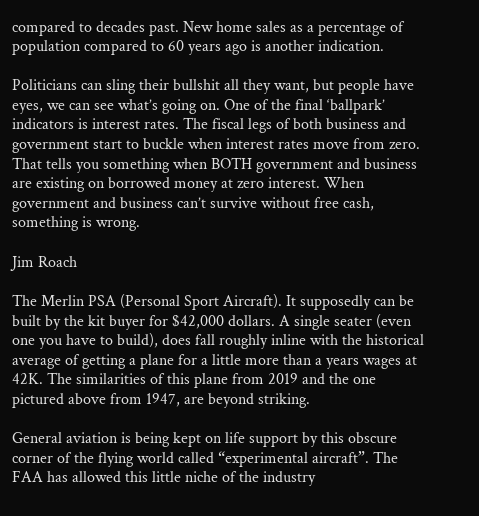compared to decades past. New home sales as a percentage of population compared to 60 years ago is another indication.

Politicians can sling their bullshit all they want, but people have eyes, we can see what’s going on. One of the final ‘ballpark’ indicators is interest rates. The fiscal legs of both business and government start to buckle when interest rates move from zero. That tells you something when BOTH government and business are existing on borrowed money at zero interest. When government and business can’t survive without free cash, something is wrong.

Jim Roach

The Merlin PSA (Personal Sport Aircraft). It supposedly can be built by the kit buyer for $42,000 dollars. A single seater (even one you have to build), does fall roughly inline with the historical average of getting a plane for a little more than a years wages at 42K. The similarities of this plane from 2019 and the one pictured above from 1947, are beyond striking.

General aviation is being kept on life support by this obscure corner of the flying world called “experimental aircraft”. The FAA has allowed this little niche of the industry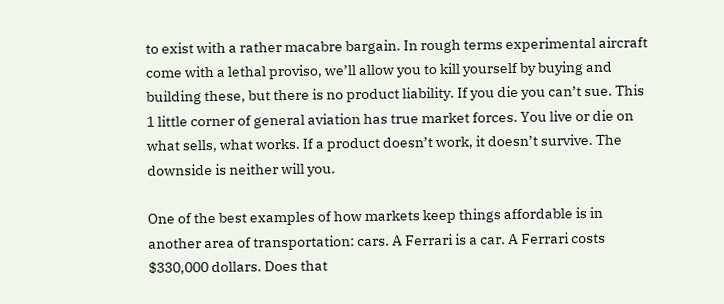to exist with a rather macabre bargain. In rough terms experimental aircraft come with a lethal proviso, we’ll allow you to kill yourself by buying and building these, but there is no product liability. If you die you can’t sue. This 1 little corner of general aviation has true market forces. You live or die on what sells, what works. If a product doesn’t work, it doesn’t survive. The downside is neither will you.

One of the best examples of how markets keep things affordable is in another area of transportation: cars. A Ferrari is a car. A Ferrari costs $330,000 dollars. Does that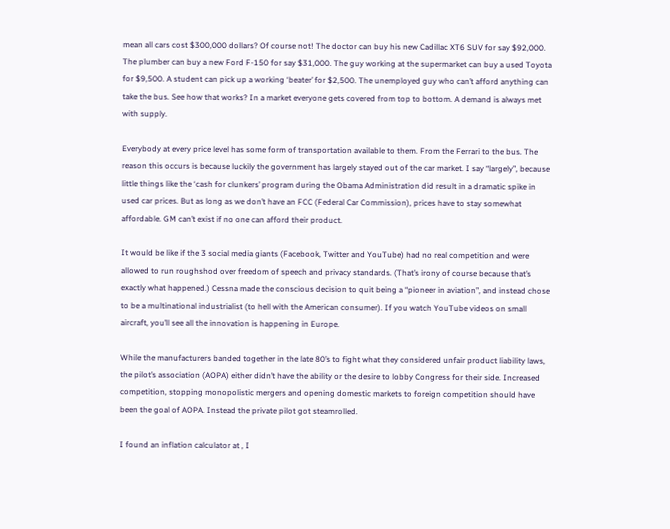mean all cars cost $300,000 dollars? Of course not! The doctor can buy his new Cadillac XT6 SUV for say $92,000. The plumber can buy a new Ford F-150 for say $31,000. The guy working at the supermarket can buy a used Toyota for $9,500. A student can pick up a working ‘beater’ for $2,500. The unemployed guy who can’t afford anything can take the bus. See how that works? In a market everyone gets covered from top to bottom. A demand is always met with supply.

Everybody at every price level has some form of transportation available to them. From the Ferrari to the bus. The reason this occurs is because luckily the government has largely stayed out of the car market. I say “largely”, because little things like the ‘cash for clunkers’ program during the Obama Administration did result in a dramatic spike in used car prices. But as long as we don’t have an FCC (Federal Car Commission), prices have to stay somewhat affordable. GM can’t exist if no one can afford their product.

It would be like if the 3 social media giants (Facebook, Twitter and YouTube) had no real competition and were allowed to run roughshod over freedom of speech and privacy standards. (That’s irony of course because that’s exactly what happened.) Cessna made the conscious decision to quit being a “pioneer in aviation”, and instead chose to be a multinational industrialist (to hell with the American consumer). If you watch YouTube videos on small aircraft, you’ll see all the innovation is happening in Europe.

While the manufacturers banded together in the late 80’s to fight what they considered unfair product liability laws, the pilot’s association (AOPA) either didn’t have the ability or the desire to lobby Congress for their side. Increased competition, stopping monopolistic mergers and opening domestic markets to foreign competition should have been the goal of AOPA. Instead the private pilot got steamrolled.

I found an inflation calculator at , I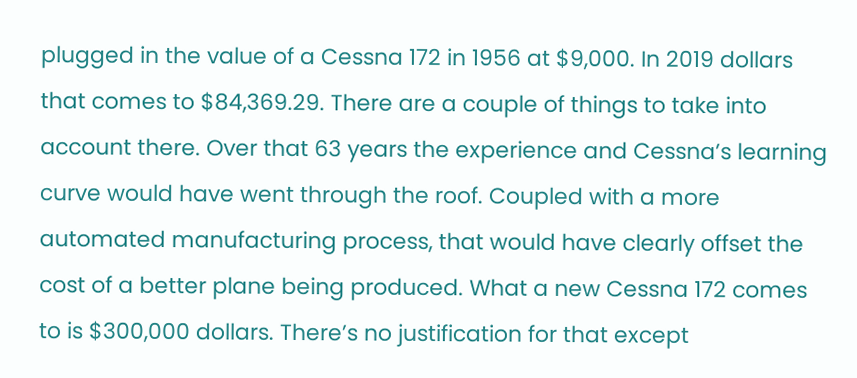plugged in the value of a Cessna 172 in 1956 at $9,000. In 2019 dollars that comes to $84,369.29. There are a couple of things to take into account there. Over that 63 years the experience and Cessna’s learning curve would have went through the roof. Coupled with a more automated manufacturing process, that would have clearly offset the cost of a better plane being produced. What a new Cessna 172 comes to is $300,000 dollars. There’s no justification for that except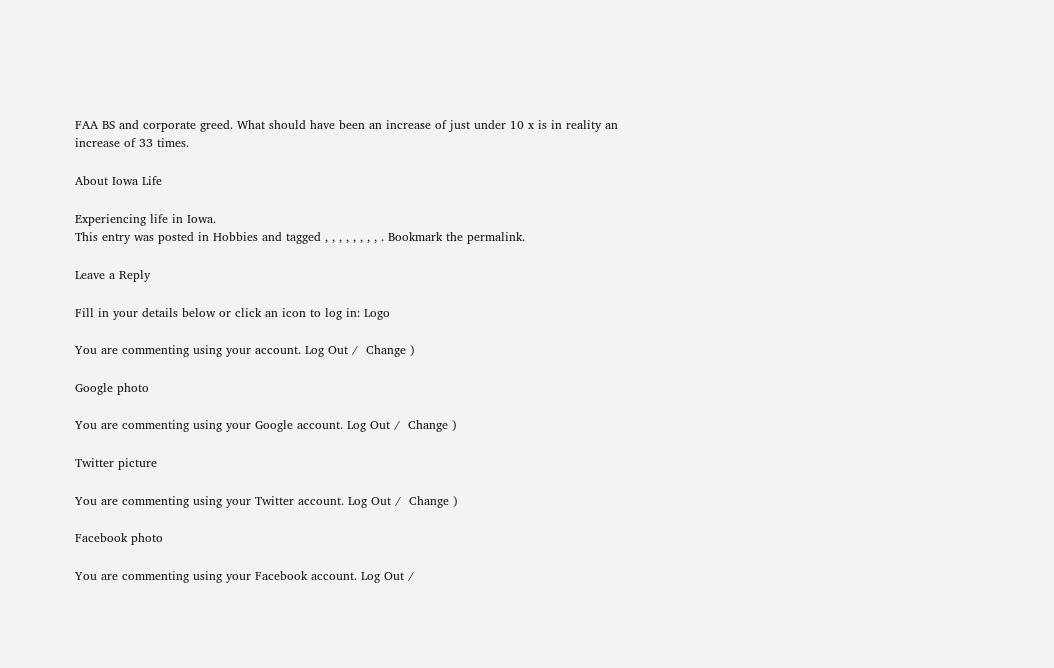FAA BS and corporate greed. What should have been an increase of just under 10 x is in reality an increase of 33 times.

About Iowa Life

Experiencing life in Iowa.
This entry was posted in Hobbies and tagged , , , , , , , , . Bookmark the permalink.

Leave a Reply

Fill in your details below or click an icon to log in: Logo

You are commenting using your account. Log Out /  Change )

Google photo

You are commenting using your Google account. Log Out /  Change )

Twitter picture

You are commenting using your Twitter account. Log Out /  Change )

Facebook photo

You are commenting using your Facebook account. Log Out /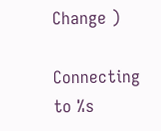Change )

Connecting to %s